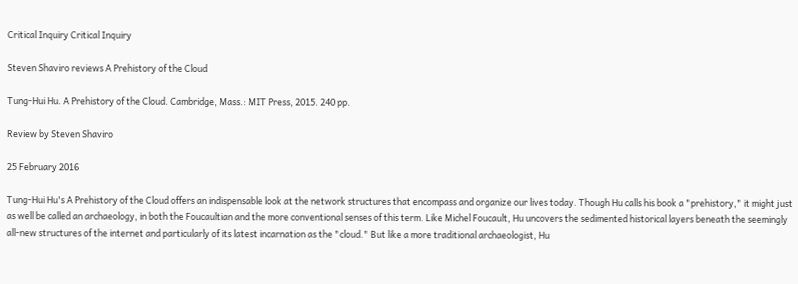Critical Inquiry Critical Inquiry

Steven Shaviro reviews A Prehistory of the Cloud

Tung-Hui Hu. A Prehistory of the Cloud. Cambridge, Mass.: MIT Press, 2015. 240 pp.

Review by Steven Shaviro

25 February 2016

Tung-Hui Hu's A Prehistory of the Cloud offers an indispensable look at the network structures that encompass and organize our lives today. Though Hu calls his book a "prehistory," it might just as well be called an archaeology, in both the Foucaultian and the more conventional senses of this term. Like Michel Foucault, Hu uncovers the sedimented historical layers beneath the seemingly all-new structures of the internet and particularly of its latest incarnation as the "cloud." But like a more traditional archaeologist, Hu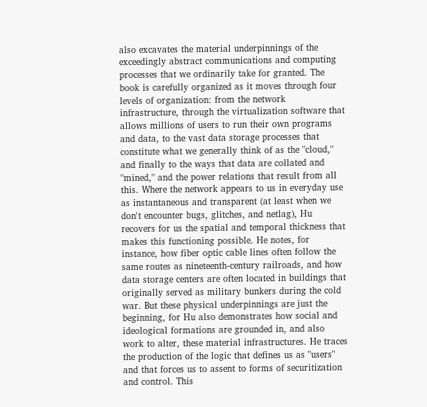also excavates the material underpinnings of the exceedingly abstract communications and computing processes that we ordinarily take for granted. The book is carefully organized as it moves through four levels of organization: from the network infrastructure, through the virtualization software that allows millions of users to run their own programs and data, to the vast data storage processes that constitute what we generally think of as the "cloud," and finally to the ways that data are collated and "mined," and the power relations that result from all this. Where the network appears to us in everyday use as instantaneous and transparent (at least when we don't encounter bugs, glitches, and netlag), Hu recovers for us the spatial and temporal thickness that makes this functioning possible. He notes, for instance, how fiber optic cable lines often follow the same routes as nineteenth-century railroads, and how data storage centers are often located in buildings that originally served as military bunkers during the cold war. But these physical underpinnings are just the beginning, for Hu also demonstrates how social and ideological formations are grounded in, and also work to alter, these material infrastructures. He traces the production of the logic that defines us as "users" and that forces us to assent to forms of securitization and control. This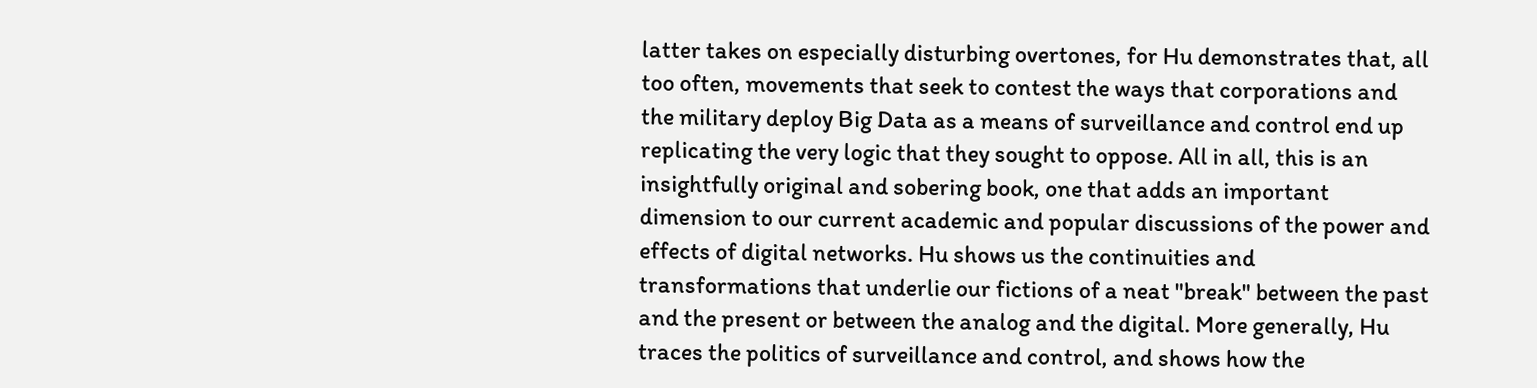latter takes on especially disturbing overtones, for Hu demonstrates that, all too often, movements that seek to contest the ways that corporations and the military deploy Big Data as a means of surveillance and control end up replicating the very logic that they sought to oppose. All in all, this is an insightfully original and sobering book, one that adds an important dimension to our current academic and popular discussions of the power and effects of digital networks. Hu shows us the continuities and transformations that underlie our fictions of a neat "break" between the past and the present or between the analog and the digital. More generally, Hu traces the politics of surveillance and control, and shows how the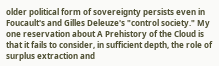older political form of sovereignty persists even in Foucault's and Gilles Deleuze's "control society." My one reservation about A Prehistory of the Cloud is that it fails to consider, in sufficient depth, the role of surplus extraction and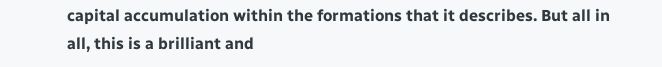capital accumulation within the formations that it describes. But all in all, this is a brilliant and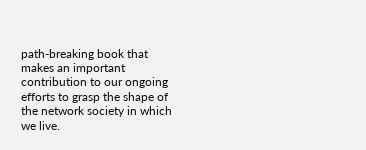path-breaking book that makes an important contribution to our ongoing efforts to grasp the shape of the network society in which we live.